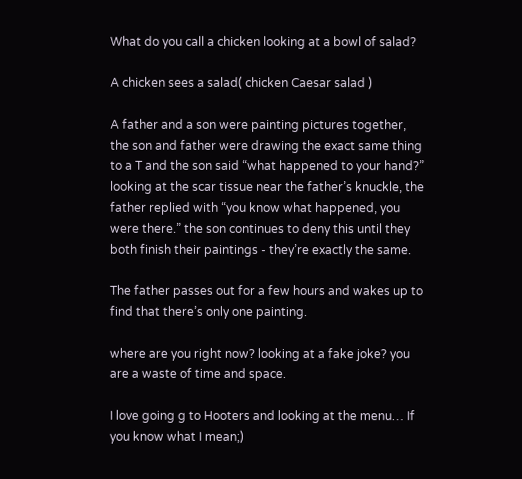What do you call a chicken looking at a bowl of salad?

A chicken sees a salad( chicken Caesar salad )

A father and a son were painting pictures together, the son and father were drawing the exact same thing to a T and the son said “what happened to your hand?” looking at the scar tissue near the father’s knuckle, the father replied with “you know what happened, you were there.” the son continues to deny this until they both finish their paintings - they’re exactly the same.

The father passes out for a few hours and wakes up to find that there’s only one painting.

where are you right now? looking at a fake joke? you are a waste of time and space.

I love going g to Hooters and looking at the menu… If you know what I mean;)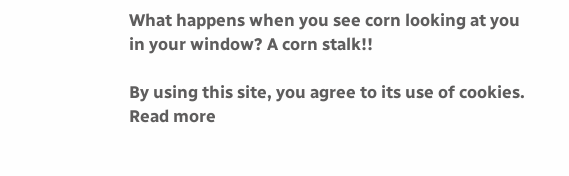What happens when you see corn looking at you in your window? A corn stalk!!

By using this site, you agree to its use of cookies. Read more